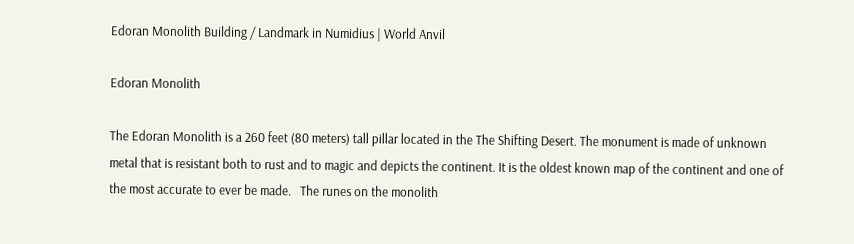Edoran Monolith Building / Landmark in Numidius | World Anvil

Edoran Monolith

The Edoran Monolith is a 260 feet (80 meters) tall pillar located in the The Shifting Desert. The monument is made of unknown metal that is resistant both to rust and to magic and depicts the continent. It is the oldest known map of the continent and one of the most accurate to ever be made.   The runes on the monolith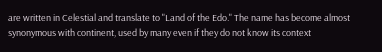are written in Celestial and translate to "Land of the Edo." The name has become almost synonymous with continent, used by many even if they do not know its context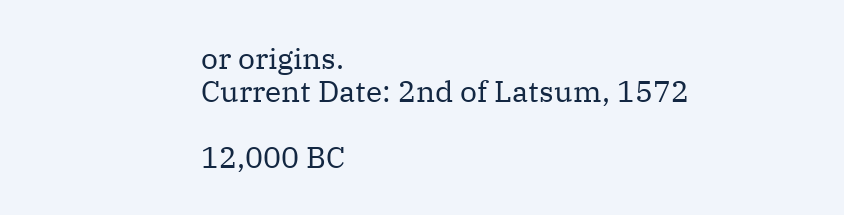or origins.
Current Date: 2nd of Latsum, 1572

12,000 BC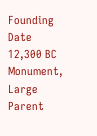Founding Date
12,300 BC
Monument, Large
Parent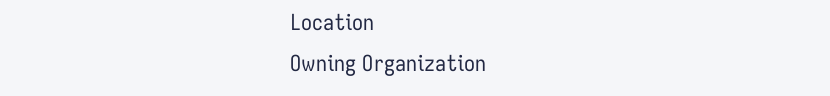Location
Owning Organization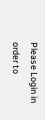Please Login in order to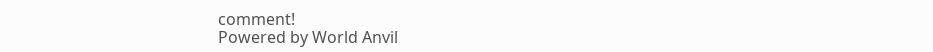comment!
Powered by World Anvil